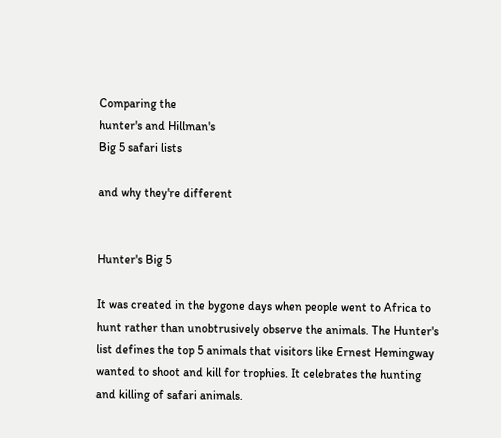Comparing the
hunter's and Hillman's
Big 5 safari lists

and why they're different


Hunter's Big 5

It was created in the bygone days when people went to Africa to hunt rather than unobtrusively observe the animals. The Hunter's list defines the top 5 animals that visitors like Ernest Hemingway wanted to shoot and kill for trophies. It celebrates the hunting and killing of safari animals.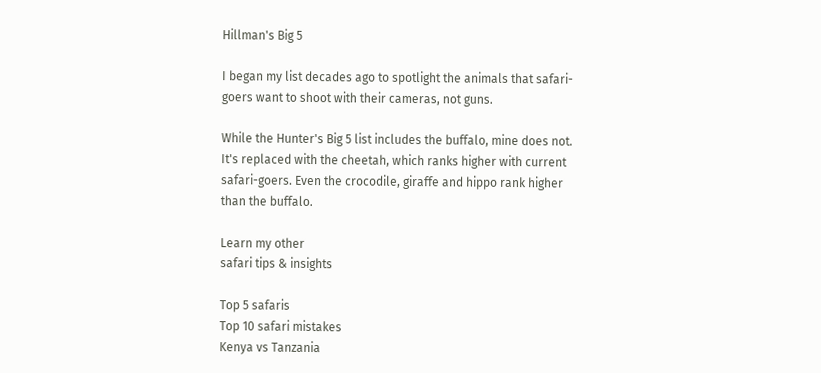Hillman's Big 5

I began my list decades ago to spotlight the animals that safari-goers want to shoot with their cameras, not guns.

While the Hunter's Big 5 list includes the buffalo, mine does not. It's replaced with the cheetah, which ranks higher with current safari-goers. Even the crocodile, giraffe and hippo rank higher than the buffalo.

Learn my other
safari tips & insights

Top 5 safaris
Top 10 safari mistakes
Kenya vs Tanzania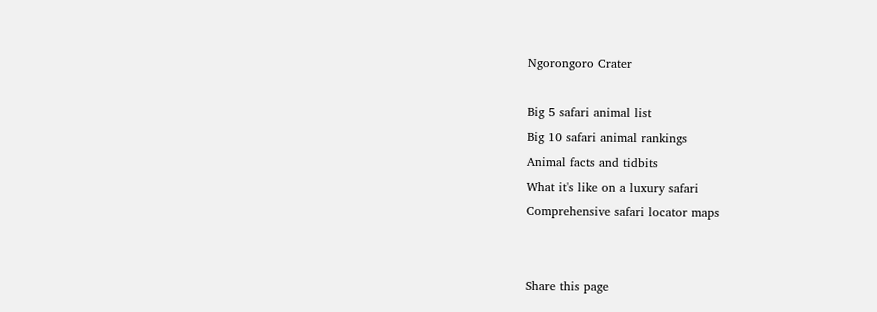Ngorongoro Crater

Big 5 safari animal list
Big 10 safari animal rankings
Animal facts and tidbits
What it's like on a luxury safari
Comprehensive safari locator maps


Share this page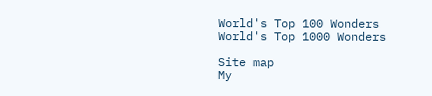World's Top 100 Wonders
World's Top 1000 Wonders

Site map
My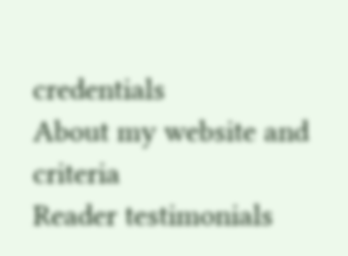credentials
About my website and criteria
Reader testimonials